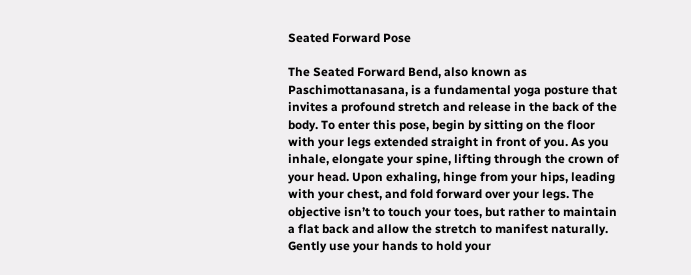Seated Forward Pose

The Seated Forward Bend, also known as Paschimottanasana, is a fundamental yoga posture that invites a profound stretch and release in the back of the body. To enter this pose, begin by sitting on the floor with your legs extended straight in front of you. As you inhale, elongate your spine, lifting through the crown of your head. Upon exhaling, hinge from your hips, leading with your chest, and fold forward over your legs. The objective isn’t to touch your toes, but rather to maintain a flat back and allow the stretch to manifest naturally. Gently use your hands to hold your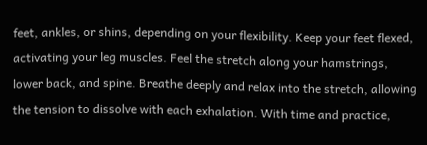feet, ankles, or shins, depending on your flexibility. Keep your feet flexed, activating your leg muscles. Feel the stretch along your hamstrings, lower back, and spine. Breathe deeply and relax into the stretch, allowing the tension to dissolve with each exhalation. With time and practice,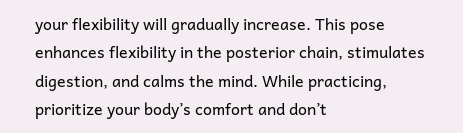your flexibility will gradually increase. This pose enhances flexibility in the posterior chain, stimulates digestion, and calms the mind. While practicing, prioritize your body’s comfort and don’t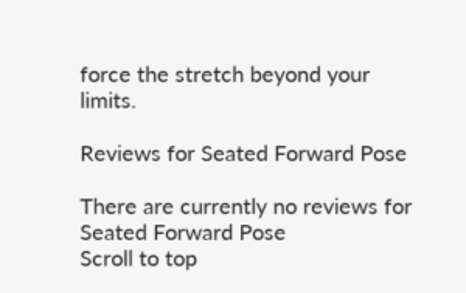force the stretch beyond your limits.

Reviews for Seated Forward Pose

There are currently no reviews for Seated Forward Pose
Scroll to top